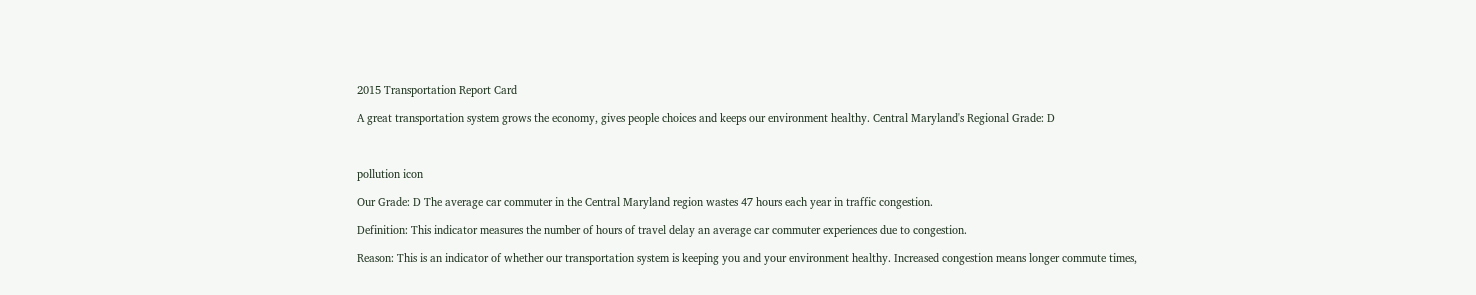2015 Transportation Report Card

A great transportation system grows the economy, gives people choices and keeps our environment healthy. Central Maryland's Regional Grade: D



pollution icon

Our Grade: D The average car commuter in the Central Maryland region wastes 47 hours each year in traffic congestion.

Definition: This indicator measures the number of hours of travel delay an average car commuter experiences due to congestion.

Reason: This is an indicator of whether our transportation system is keeping you and your environment healthy. Increased congestion means longer commute times,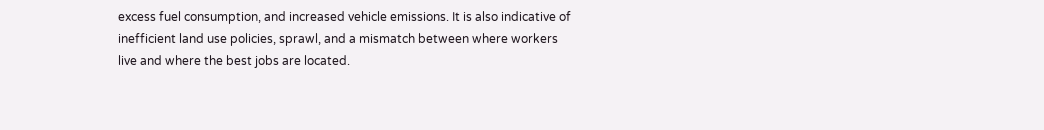excess fuel consumption, and increased vehicle emissions. It is also indicative of inefficient land use policies, sprawl, and a mismatch between where workers live and where the best jobs are located.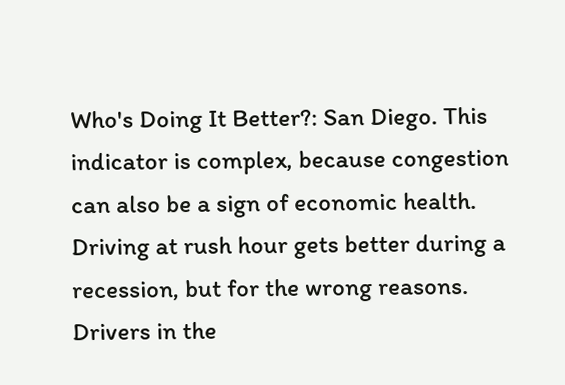Who's Doing It Better?: San Diego. This indicator is complex, because congestion can also be a sign of economic health. Driving at rush hour gets better during a recession, but for the wrong reasons. Drivers in the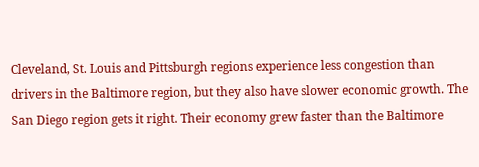Cleveland, St. Louis and Pittsburgh regions experience less congestion than drivers in the Baltimore region, but they also have slower economic growth. The San Diego region gets it right. Their economy grew faster than the Baltimore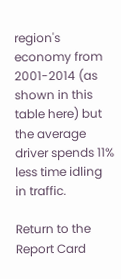region's economy from 2001-2014 (as shown in this table here) but the average driver spends 11% less time idling in traffic.

Return to the Report Card